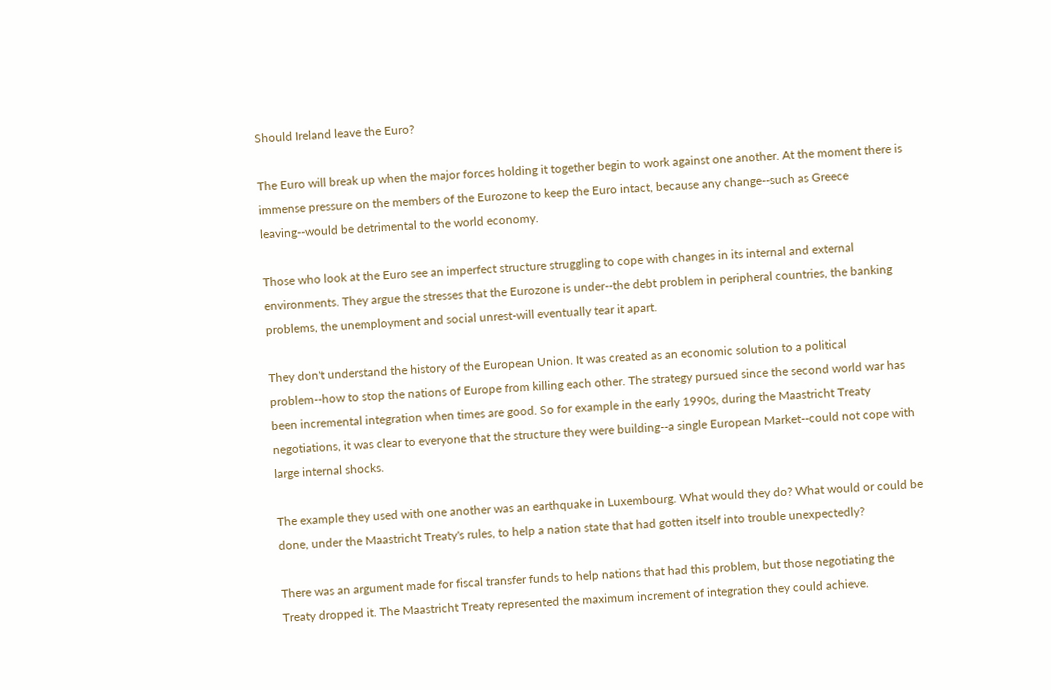Should Ireland leave the Euro?

The Euro will break up when the major forces holding it together begin to work against one another. At the moment there is immense pressure on the members of the Eurozone to keep the Euro intact, because any change--such as Greece leaving--would be detrimental to the world economy.

Those who look at the Euro see an imperfect structure struggling to cope with changes in its internal and external environments. They argue the stresses that the Eurozone is under--the debt problem in peripheral countries, the banking problems, the unemployment and social unrest-will eventually tear it apart.

They don't understand the history of the European Union. It was created as an economic solution to a political problem--how to stop the nations of Europe from killing each other. The strategy pursued since the second world war has been incremental integration when times are good. So for example in the early 1990s, during the Maastricht Treaty negotiations, it was clear to everyone that the structure they were building--a single European Market--could not cope with large internal shocks.

The example they used with one another was an earthquake in Luxembourg. What would they do? What would or could be done, under the Maastricht Treaty's rules, to help a nation state that had gotten itself into trouble unexpectedly?

There was an argument made for fiscal transfer funds to help nations that had this problem, but those negotiating the Treaty dropped it. The Maastricht Treaty represented the maximum increment of integration they could achieve.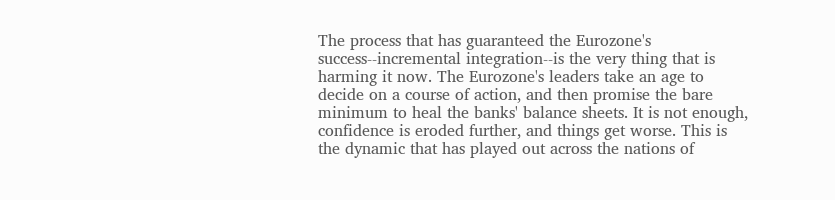The process that has guaranteed the Eurozone's success--incremental integration--is the very thing that is harming it now. The Eurozone's leaders take an age to decide on a course of action, and then promise the bare minimum to heal the banks' balance sheets. It is not enough, confidence is eroded further, and things get worse. This is the dynamic that has played out across the nations of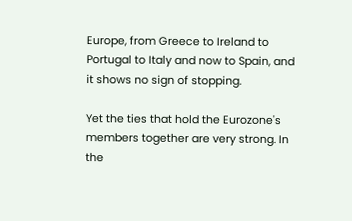Europe, from Greece to Ireland to Portugal to Italy and now to Spain, and it shows no sign of stopping.

Yet the ties that hold the Eurozone's members together are very strong. In the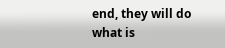end, they will do what is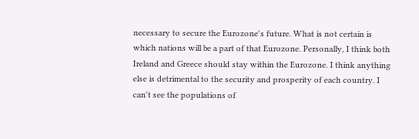necessary to secure the Eurozone's future. What is not certain is which nations will be a part of that Eurozone. Personally, I think both Ireland and Greece should stay within the Eurozone. I think anything else is detrimental to the security and prosperity of each country. I can't see the populations of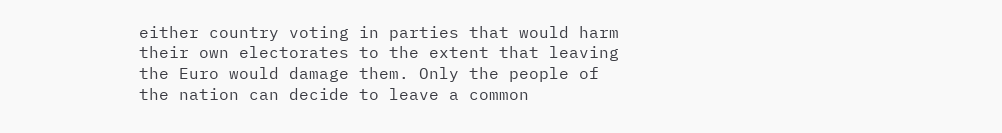either country voting in parties that would harm their own electorates to the extent that leaving the Euro would damage them. Only the people of the nation can decide to leave a common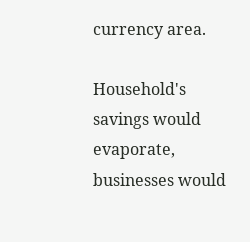currency area.

Household's savings would evaporate, businesses would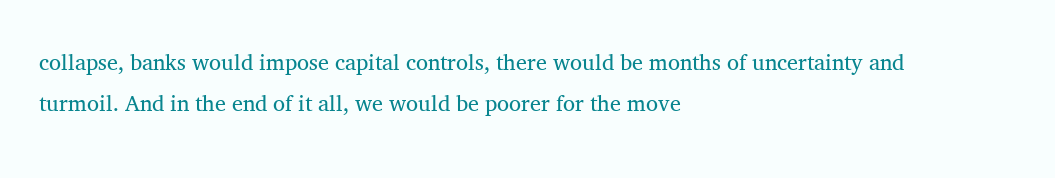collapse, banks would impose capital controls, there would be months of uncertainty and turmoil. And in the end of it all, we would be poorer for the move